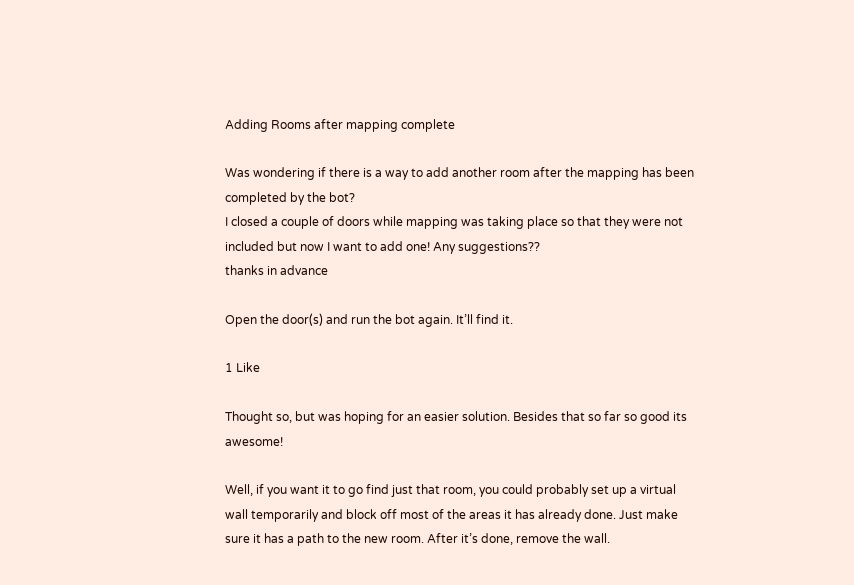Adding Rooms after mapping complete

Was wondering if there is a way to add another room after the mapping has been completed by the bot?
I closed a couple of doors while mapping was taking place so that they were not included but now I want to add one! Any suggestions??
thanks in advance

Open the door(s) and run the bot again. It’ll find it.

1 Like

Thought so, but was hoping for an easier solution. Besides that so far so good its awesome!

Well, if you want it to go find just that room, you could probably set up a virtual wall temporarily and block off most of the areas it has already done. Just make sure it has a path to the new room. After it’s done, remove the wall.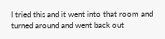I tried this and it went into that room and turned around and went back out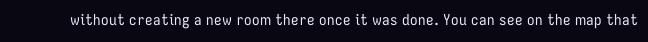without creating a new room there once it was done. You can see on the map that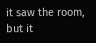it saw the room, but it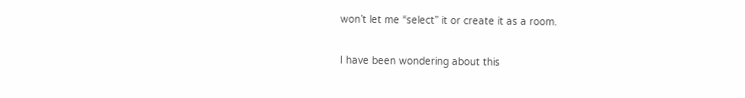won’t let me “select” it or create it as a room.

I have been wondering about this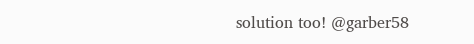solution too! @garber58